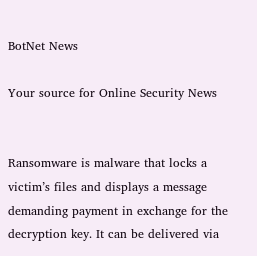BotNet News

Your source for Online Security News


Ransomware is malware that locks a victim’s files and displays a message demanding payment in exchange for the decryption key. It can be delivered via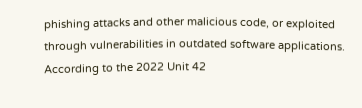phishing attacks and other malicious code, or exploited through vulnerabilities in outdated software applications. According to the 2022 Unit 42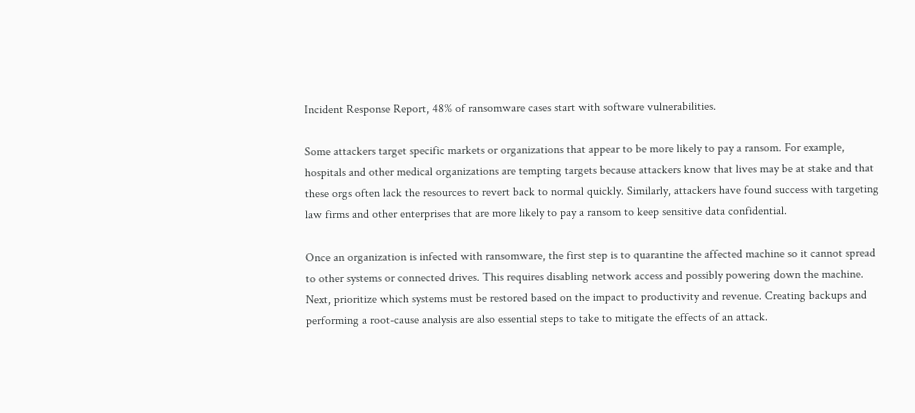Incident Response Report, 48% of ransomware cases start with software vulnerabilities.

Some attackers target specific markets or organizations that appear to be more likely to pay a ransom. For example, hospitals and other medical organizations are tempting targets because attackers know that lives may be at stake and that these orgs often lack the resources to revert back to normal quickly. Similarly, attackers have found success with targeting law firms and other enterprises that are more likely to pay a ransom to keep sensitive data confidential.

Once an organization is infected with ransomware, the first step is to quarantine the affected machine so it cannot spread to other systems or connected drives. This requires disabling network access and possibly powering down the machine. Next, prioritize which systems must be restored based on the impact to productivity and revenue. Creating backups and performing a root-cause analysis are also essential steps to take to mitigate the effects of an attack.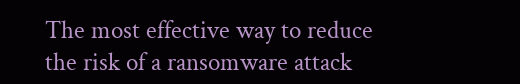The most effective way to reduce the risk of a ransomware attack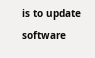is to update software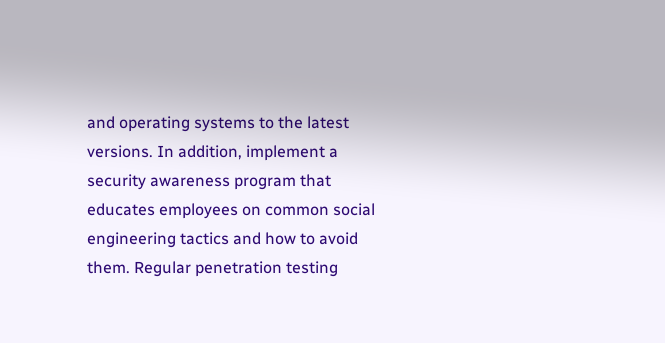and operating systems to the latest versions. In addition, implement a security awareness program that educates employees on common social engineering tactics and how to avoid them. Regular penetration testing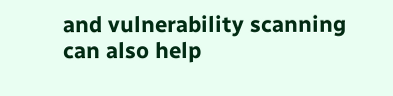and vulnerability scanning can also help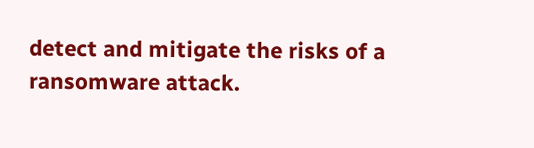detect and mitigate the risks of a ransomware attack.